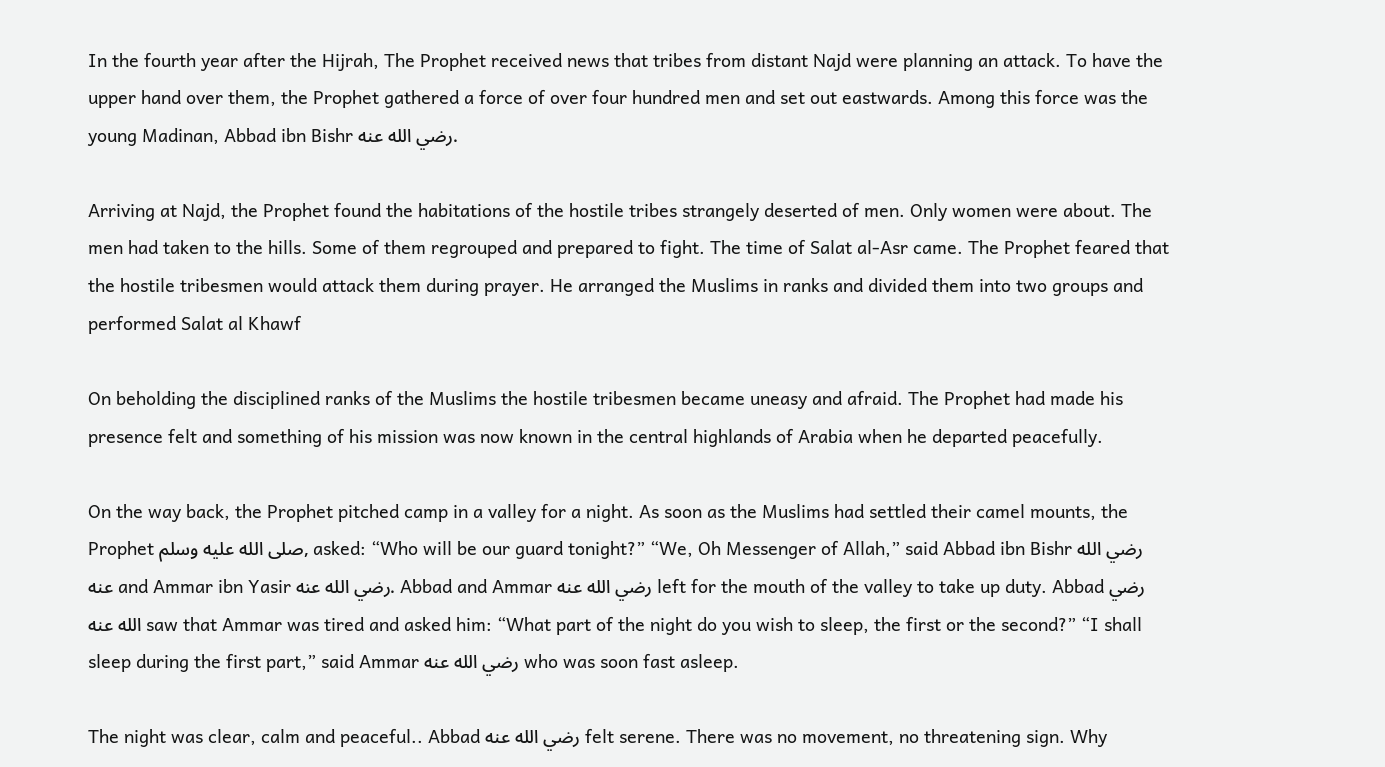In the fourth year after the Hijrah, The Prophet received news that tribes from distant Najd were planning an attack. To have the upper hand over them, the Prophet gathered a force of over four hundred men and set out eastwards. Among this force was the young Madinan, Abbad ibn Bishr رضي الله عنه.

Arriving at Najd, the Prophet found the habitations of the hostile tribes strangely deserted of men. Only women were about. The men had taken to the hills. Some of them regrouped and prepared to fight. The time of Salat al-Asr came. The Prophet feared that the hostile tribesmen would attack them during prayer. He arranged the Muslims in ranks and divided them into two groups and performed Salat al Khawf

On beholding the disciplined ranks of the Muslims the hostile tribesmen became uneasy and afraid. The Prophet had made his presence felt and something of his mission was now known in the central highlands of Arabia when he departed peacefully.

On the way back, the Prophet pitched camp in a valley for a night. As soon as the Muslims had settled their camel mounts, the Prophet صلى الله عليه وسلم, asked: “Who will be our guard tonight?” “We, Oh Messenger of Allah,” said Abbad ibn Bishr رضي الله عنه and Ammar ibn Yasir رضي الله عنه. Abbad and Ammar رضي الله عنه left for the mouth of the valley to take up duty. Abbad رضي الله عنه saw that Ammar was tired and asked him: “What part of the night do you wish to sleep, the first or the second?” “I shall sleep during the first part,” said Ammar رضي الله عنه who was soon fast asleep.

The night was clear, calm and peaceful.. Abbad رضي الله عنه felt serene. There was no movement, no threatening sign. Why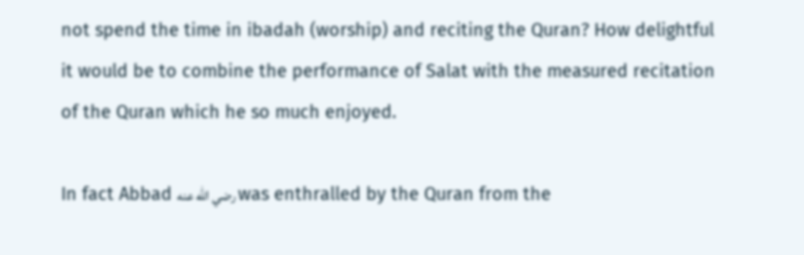not spend the time in ibadah (worship) and reciting the Quran? How delightful it would be to combine the performance of Salat with the measured recitation of the Quran which he so much enjoyed.

In fact Abbad رضي الله عنه was enthralled by the Quran from the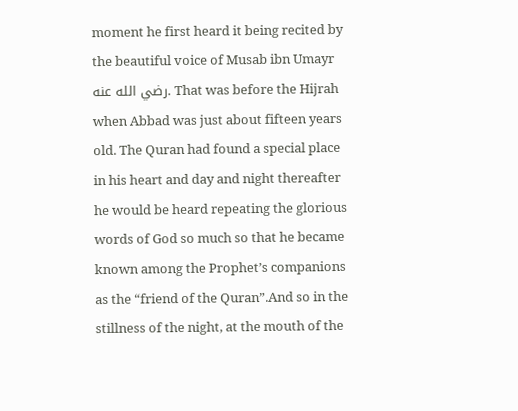moment he first heard it being recited by the beautiful voice of Musab ibn Umayr رضي الله عنه. That was before the Hijrah when Abbad was just about fifteen years old. The Quran had found a special place in his heart and day and night thereafter he would be heard repeating the glorious words of God so much so that he became known among the Prophet’s companions as the “friend of the Quran”.And so in the stillness of the night, at the mouth of the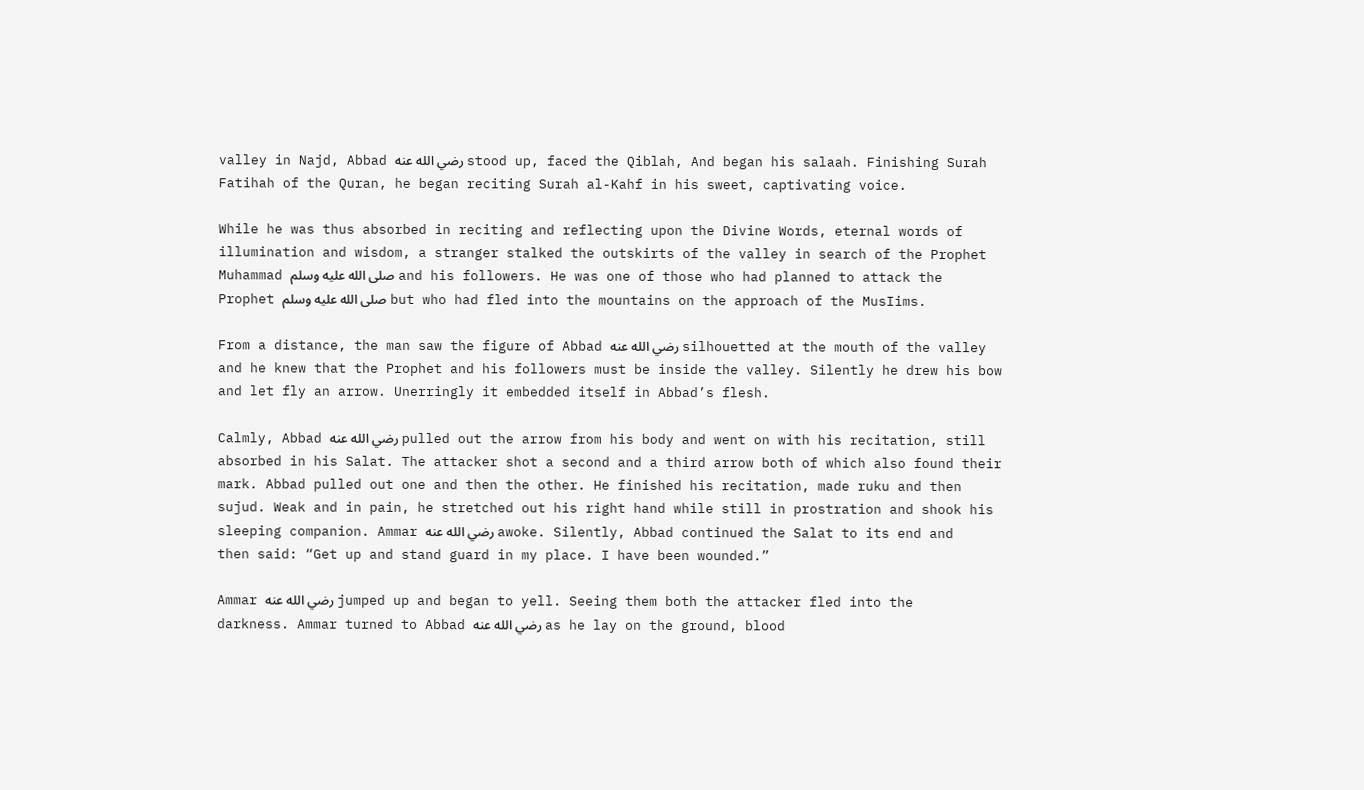valley in Najd, Abbad رضي الله عنه stood up, faced the Qiblah, And began his salaah. Finishing Surah Fatihah of the Quran, he began reciting Surah al-Kahf in his sweet, captivating voice.

While he was thus absorbed in reciting and reflecting upon the Divine Words, eternal words of illumination and wisdom, a stranger stalked the outskirts of the valley in search of the Prophet Muhammad صلى الله عليه وسلم and his followers. He was one of those who had planned to attack the Prophet صلى الله عليه وسلم but who had fled into the mountains on the approach of the MusIims.

From a distance, the man saw the figure of Abbad رضي الله عنه silhouetted at the mouth of the valley and he knew that the Prophet and his followers must be inside the valley. Silently he drew his bow and let fly an arrow. Unerringly it embedded itself in Abbad’s flesh.

Calmly, Abbad رضي الله عنه pulled out the arrow from his body and went on with his recitation, still absorbed in his Salat. The attacker shot a second and a third arrow both of which also found their mark. Abbad pulled out one and then the other. He finished his recitation, made ruku and then sujud. Weak and in pain, he stretched out his right hand while still in prostration and shook his sleeping companion. Ammar رضي الله عنه awoke. Silently, Abbad continued the Salat to its end and then said: “Get up and stand guard in my place. I have been wounded.”

Ammar رضي الله عنه jumped up and began to yell. Seeing them both the attacker fled into the darkness. Ammar turned to Abbad رضي الله عنه as he lay on the ground, blood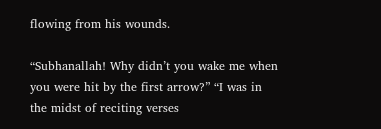flowing from his wounds.

“Subhanallah! Why didn’t you wake me when you were hit by the first arrow?” “I was in the midst of reciting verses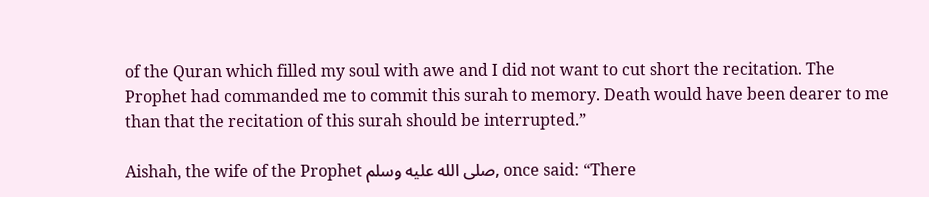of the Quran which filled my soul with awe and I did not want to cut short the recitation. The Prophet had commanded me to commit this surah to memory. Death would have been dearer to me than that the recitation of this surah should be interrupted.”

Aishah, the wife of the Prophet صلى الله عليه وسلم, once said: “There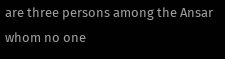are three persons among the Ansar whom no one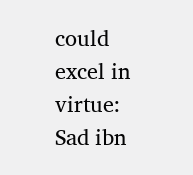could excel in virtue: Sad ibn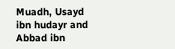Muadh, Usayd ibn hudayr and Abbad ibn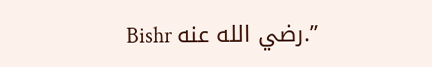Bishr رضي الله عنه.”